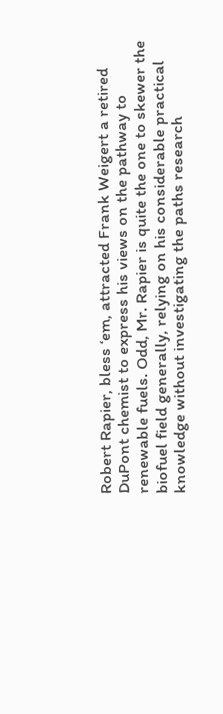Robert Rapier, bless ‘em, attracted Frank Weigert a retired DuPont chemist to express his views on the pathway to renewable fuels. Odd, Mr. Rapier is quite the one to skewer the biofuel field generally, relying on his considerable practical knowledge without investigating the paths research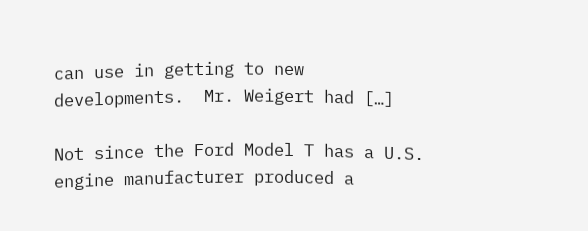can use in getting to new developments.  Mr. Weigert had […]

Not since the Ford Model T has a U.S. engine manufacturer produced a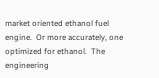market oriented ethanol fuel engine.  Or more accurately, one optimized for ethanol.  The engineering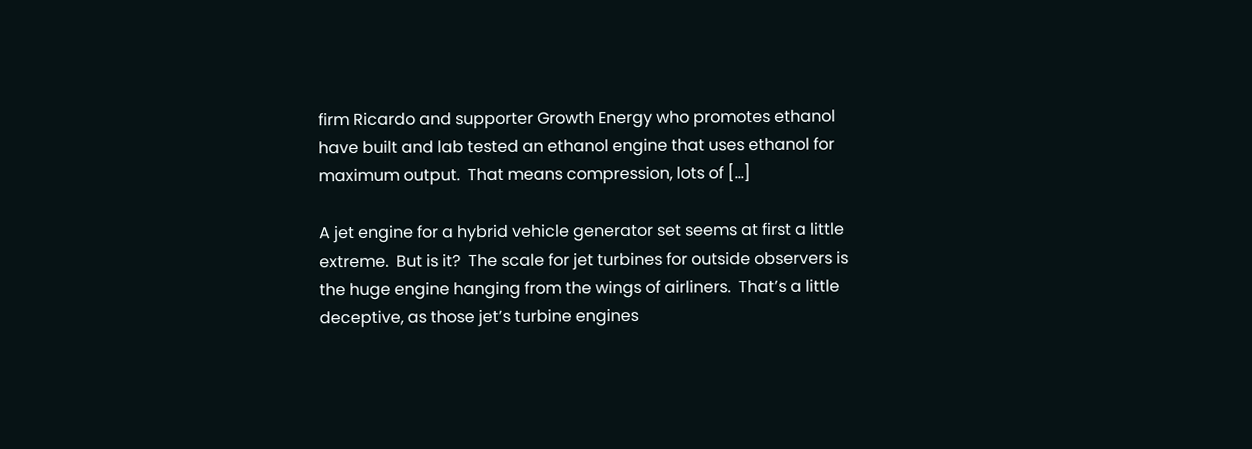firm Ricardo and supporter Growth Energy who promotes ethanol have built and lab tested an ethanol engine that uses ethanol for maximum output.  That means compression, lots of […]

A jet engine for a hybrid vehicle generator set seems at first a little extreme.  But is it?  The scale for jet turbines for outside observers is the huge engine hanging from the wings of airliners.  That’s a little deceptive, as those jet’s turbine engines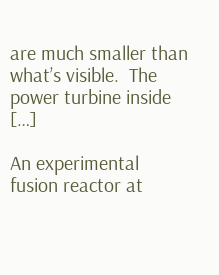are much smaller than what’s visible.  The power turbine inside […]

An experimental fusion reactor at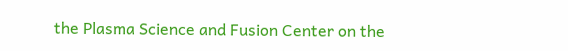the Plasma Science and Fusion Center on the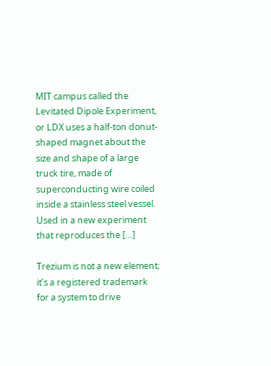MIT campus called the Levitated Dipole Experiment, or LDX uses a half-ton donut-shaped magnet about the size and shape of a large truck tire, made of superconducting wire coiled inside a stainless steel vessel. Used in a new experiment that reproduces the […]

Trezium is not a new element; it’s a registered trademark for a system to drive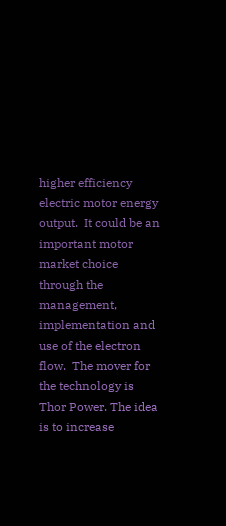higher efficiency electric motor energy output.  It could be an important motor market choice through the management, implementation and use of the electron flow.  The mover for the technology is Thor Power. The idea is to increase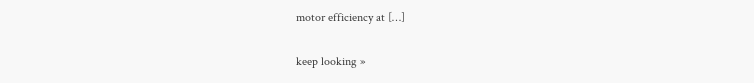motor efficiency at […]

keep looking »